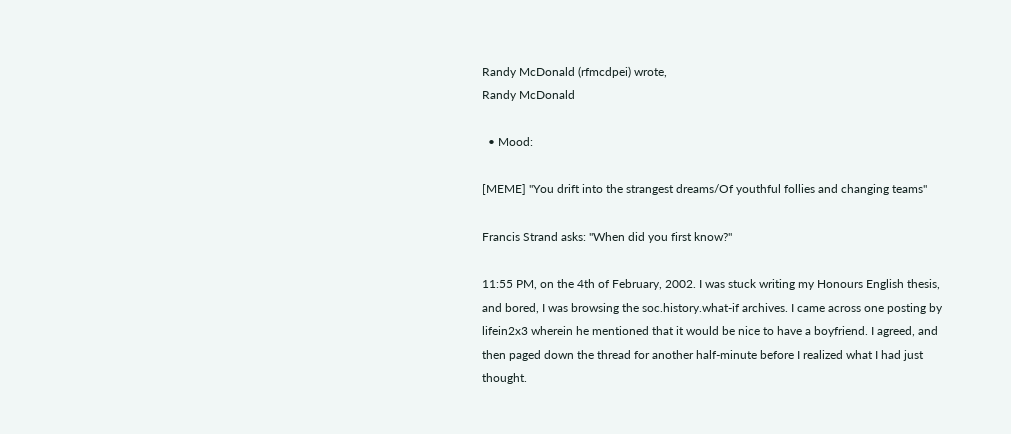Randy McDonald (rfmcdpei) wrote,
Randy McDonald

  • Mood:

[MEME] "You drift into the strangest dreams/Of youthful follies and changing teams"

Francis Strand asks: "When did you first know?"

11:55 PM, on the 4th of February, 2002. I was stuck writing my Honours English thesis, and bored, I was browsing the soc.history.what-if archives. I came across one posting by lifein2x3 wherein he mentioned that it would be nice to have a boyfriend. I agreed, and then paged down the thread for another half-minute before I realized what I had just thought.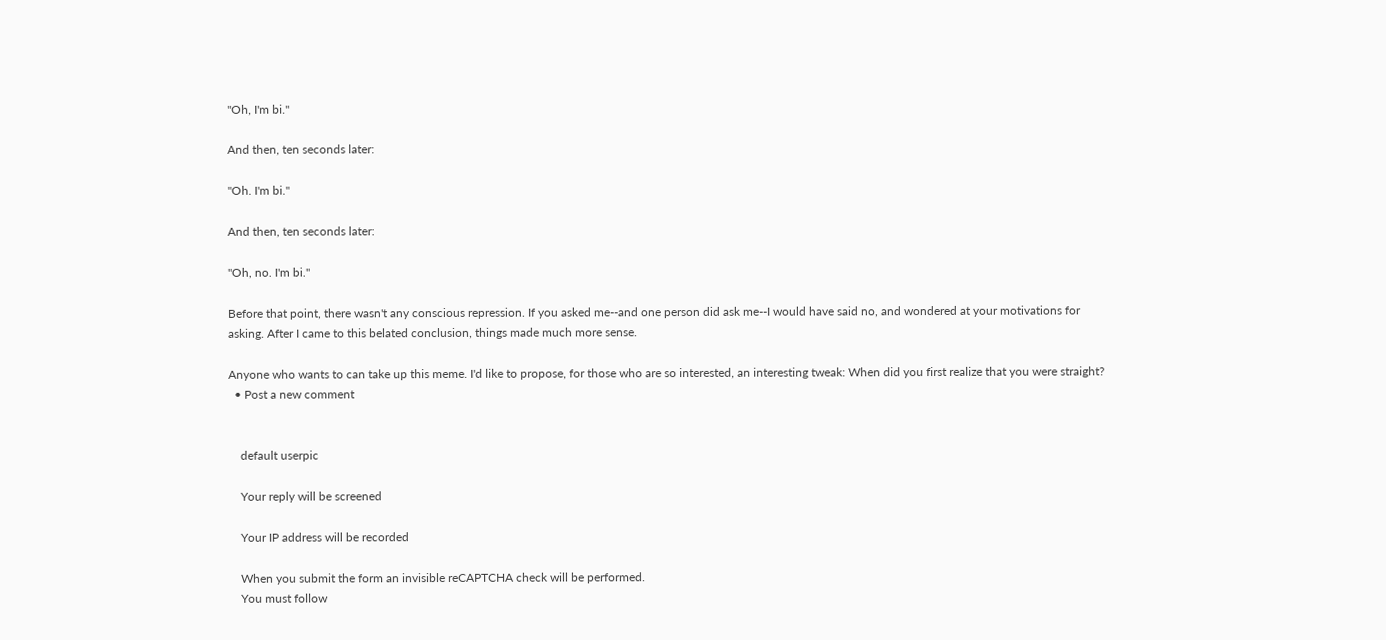"Oh, I'm bi."

And then, ten seconds later:

"Oh. I'm bi."

And then, ten seconds later:

"Oh, no. I'm bi."

Before that point, there wasn't any conscious repression. If you asked me--and one person did ask me--I would have said no, and wondered at your motivations for asking. After I came to this belated conclusion, things made much more sense.

Anyone who wants to can take up this meme. I'd like to propose, for those who are so interested, an interesting tweak: When did you first realize that you were straight?
  • Post a new comment


    default userpic

    Your reply will be screened

    Your IP address will be recorded

    When you submit the form an invisible reCAPTCHA check will be performed.
    You must follow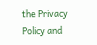the Privacy Policy and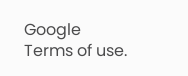Google Terms of use.